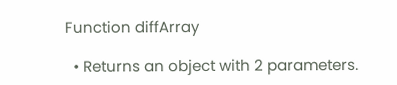Function diffArray

  • Returns an object with 2 parameters.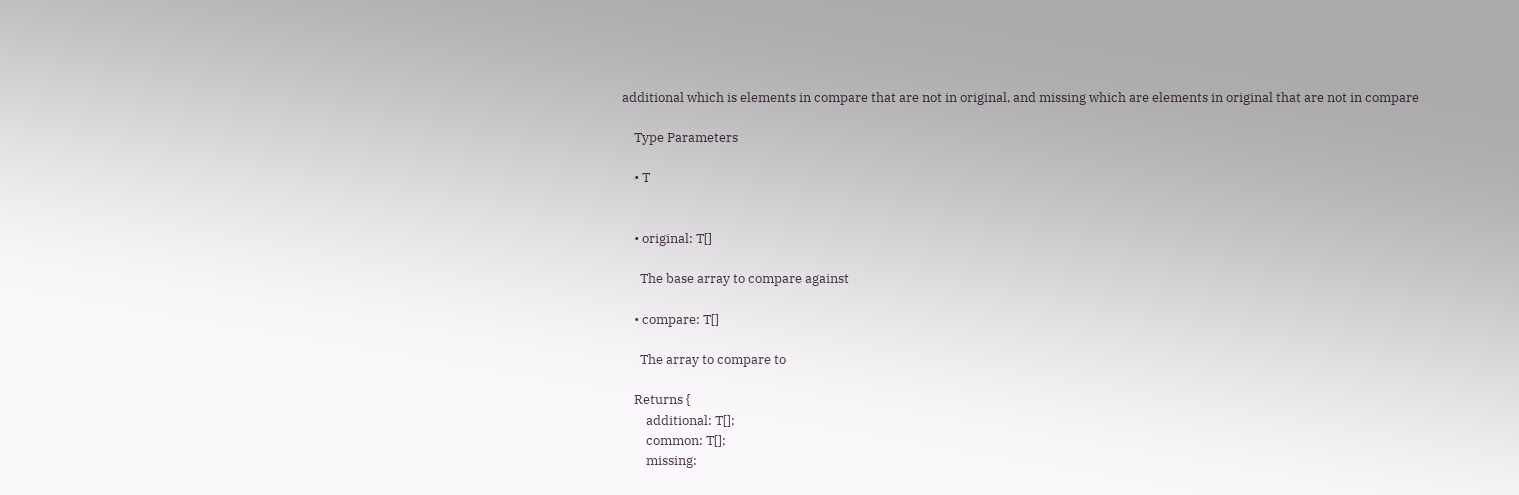additional which is elements in compare that are not in original, and missing which are elements in original that are not in compare

    Type Parameters

    • T


    • original: T[]

      The base array to compare against

    • compare: T[]

      The array to compare to

    Returns {
        additional: T[];
        common: T[];
        missing: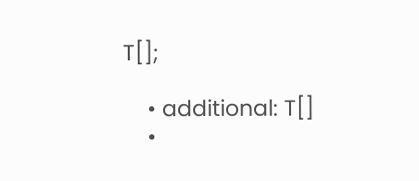T[];

    • additional: T[]
    •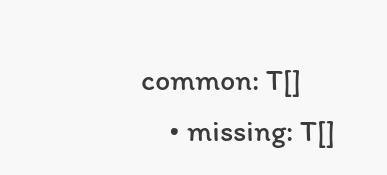common: T[]
    • missing: T[]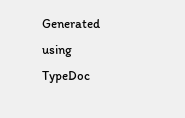Generated using TypeDoc